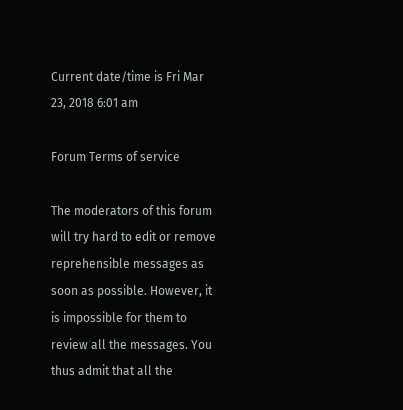Current date/time is Fri Mar 23, 2018 6:01 am

Forum Terms of service

The moderators of this forum will try hard to edit or remove reprehensible messages as soon as possible. However, it is impossible for them to review all the messages. You thus admit that all the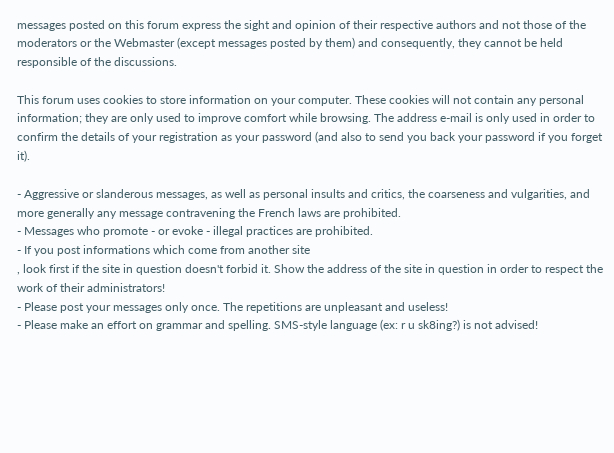messages posted on this forum express the sight and opinion of their respective authors and not those of the moderators or the Webmaster (except messages posted by them) and consequently, they cannot be held responsible of the discussions.

This forum uses cookies to store information on your computer. These cookies will not contain any personal information; they are only used to improve comfort while browsing. The address e-mail is only used in order to confirm the details of your registration as your password (and also to send you back your password if you forget it).

- Aggressive or slanderous messages, as well as personal insults and critics, the coarseness and vulgarities, and more generally any message contravening the French laws are prohibited.
- Messages who promote - or evoke - illegal practices are prohibited.
- If you post informations which come from another site
, look first if the site in question doesn't forbid it. Show the address of the site in question in order to respect the work of their administrators!
- Please post your messages only once. The repetitions are unpleasant and useless!
- Please make an effort on grammar and spelling. SMS-style language (ex: r u sk8ing?) is not advised!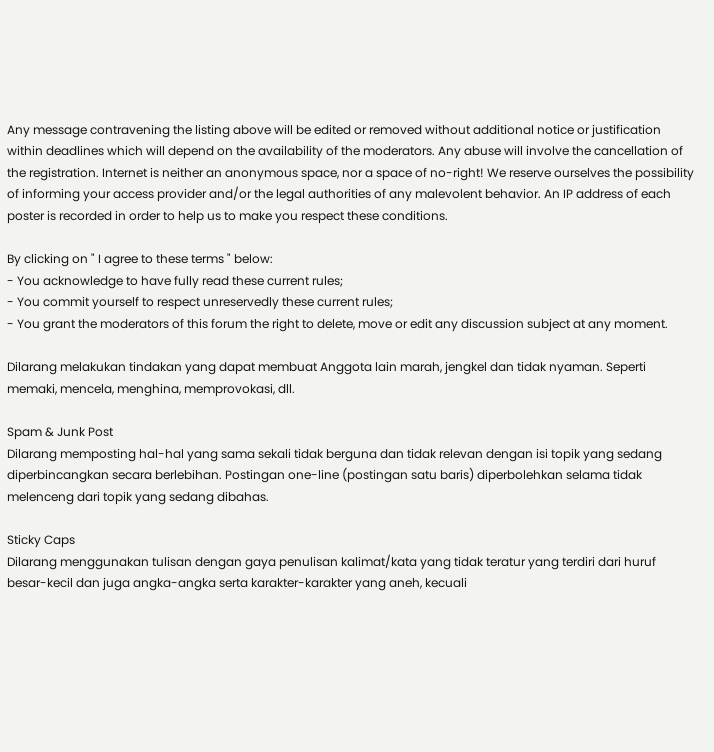Any message contravening the listing above will be edited or removed without additional notice or justification within deadlines which will depend on the availability of the moderators. Any abuse will involve the cancellation of the registration. Internet is neither an anonymous space, nor a space of no-right! We reserve ourselves the possibility of informing your access provider and/or the legal authorities of any malevolent behavior. An IP address of each poster is recorded in order to help us to make you respect these conditions.

By clicking on " I agree to these terms " below:
- You acknowledge to have fully read these current rules;
- You commit yourself to respect unreservedly these current rules;
- You grant the moderators of this forum the right to delete, move or edit any discussion subject at any moment.

Dilarang melakukan tindakan yang dapat membuat Anggota lain marah, jengkel dan tidak nyaman. Seperti memaki, mencela, menghina, memprovokasi, dll.

Spam & Junk Post
Dilarang memposting hal-hal yang sama sekali tidak berguna dan tidak relevan dengan isi topik yang sedang diperbincangkan secara berlebihan. Postingan one-line (postingan satu baris) diperbolehkan selama tidak melenceng dari topik yang sedang dibahas.

Sticky Caps
Dilarang menggunakan tulisan dengan gaya penulisan kalimat/kata yang tidak teratur yang terdiri dari huruf besar-kecil dan juga angka-angka serta karakter-karakter yang aneh, kecuali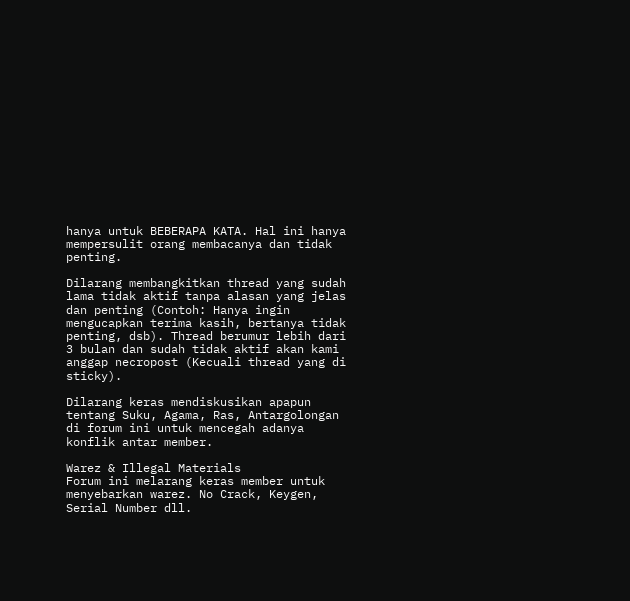hanya untuk BEBERAPA KATA. Hal ini hanya mempersulit orang membacanya dan tidak penting.

Dilarang membangkitkan thread yang sudah lama tidak aktif tanpa alasan yang jelas dan penting (Contoh: Hanya ingin mengucapkan terima kasih, bertanya tidak penting, dsb). Thread berumur lebih dari 3 bulan dan sudah tidak aktif akan kami anggap necropost (Kecuali thread yang di sticky).

Dilarang keras mendiskusikan apapun tentang Suku, Agama, Ras, Antargolongan di forum ini untuk mencegah adanya konflik antar member.

Warez & Illegal Materials
Forum ini melarang keras member untuk menyebarkan warez. No Crack, Keygen, Serial Number dll.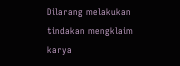Dilarang melakukan tindakan mengklaim karya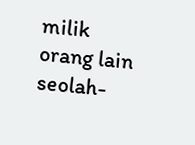milik orang lain seolah-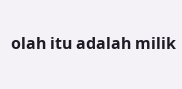olah itu adalah milik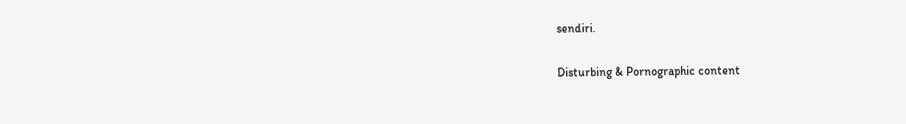sendiri.

Disturbing & Pornographic content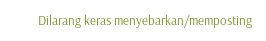Dilarang keras menyebarkan/memposting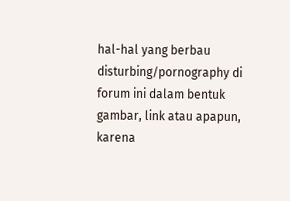hal-hal yang berbau disturbing/pornography di forum ini dalam bentuk gambar, link atau apapun, karena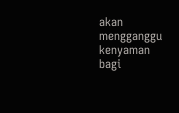akan mengganggu kenyaman bagi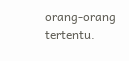orang-orang tertentu.